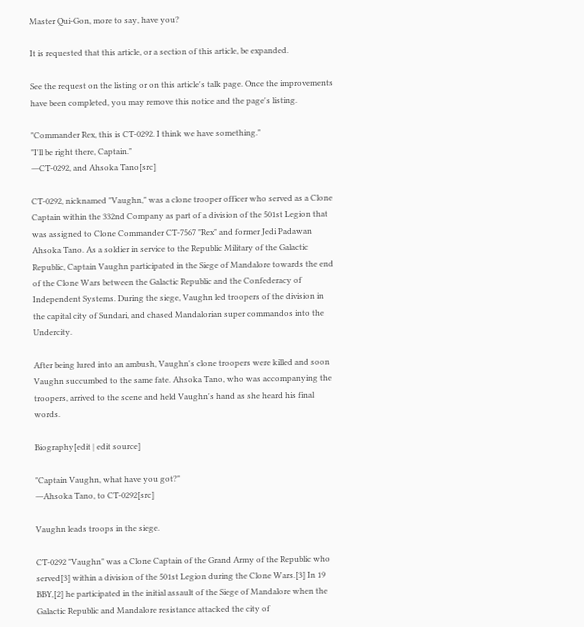Master Qui-Gon, more to say, have you?

It is requested that this article, or a section of this article, be expanded.

See the request on the listing or on this article's talk page. Once the improvements have been completed, you may remove this notice and the page's listing.

"Commander Rex, this is CT-0292. I think we have something."
"I'll be right there, Captain."
―CT-0292, and Ahsoka Tano[src]

CT-0292, nicknamed "Vaughn," was a clone trooper officer who served as a Clone Captain within the 332nd Company as part of a division of the 501st Legion that was assigned to Clone Commander CT-7567 "Rex" and former Jedi Padawan Ahsoka Tano. As a soldier in service to the Republic Military of the Galactic Republic, Captain Vaughn participated in the Siege of Mandalore towards the end of the Clone Wars between the Galactic Republic and the Confederacy of Independent Systems. During the siege, Vaughn led troopers of the division in the capital city of Sundari, and chased Mandalorian super commandos into the Undercity.

After being lured into an ambush, Vaughn's clone troopers were killed and soon Vaughn succumbed to the same fate. Ahsoka Tano, who was accompanying the troopers, arrived to the scene and held Vaughn's hand as she heard his final words.

Biography[edit | edit source]

"Captain Vaughn, what have you got?"
―Ahsoka Tano, to CT-0292[src]

Vaughn leads troops in the siege.

CT-0292 "Vaughn" was a Clone Captain of the Grand Army of the Republic who served[3] within a division of the 501st Legion during the Clone Wars.[3] In 19 BBY,[2] he participated in the initial assault of the Siege of Mandalore when the Galactic Republic and Mandalore resistance attacked the city of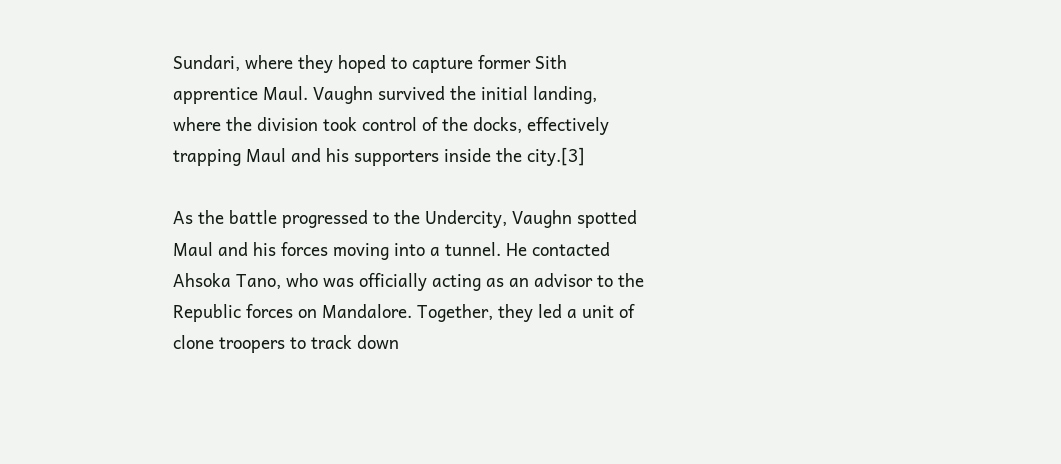Sundari, where they hoped to capture former Sith apprentice Maul. Vaughn survived the initial landing, where the division took control of the docks, effectively trapping Maul and his supporters inside the city.[3]

As the battle progressed to the Undercity, Vaughn spotted Maul and his forces moving into a tunnel. He contacted Ahsoka Tano, who was officially acting as an advisor to the Republic forces on Mandalore. Together, they led a unit of clone troopers to track down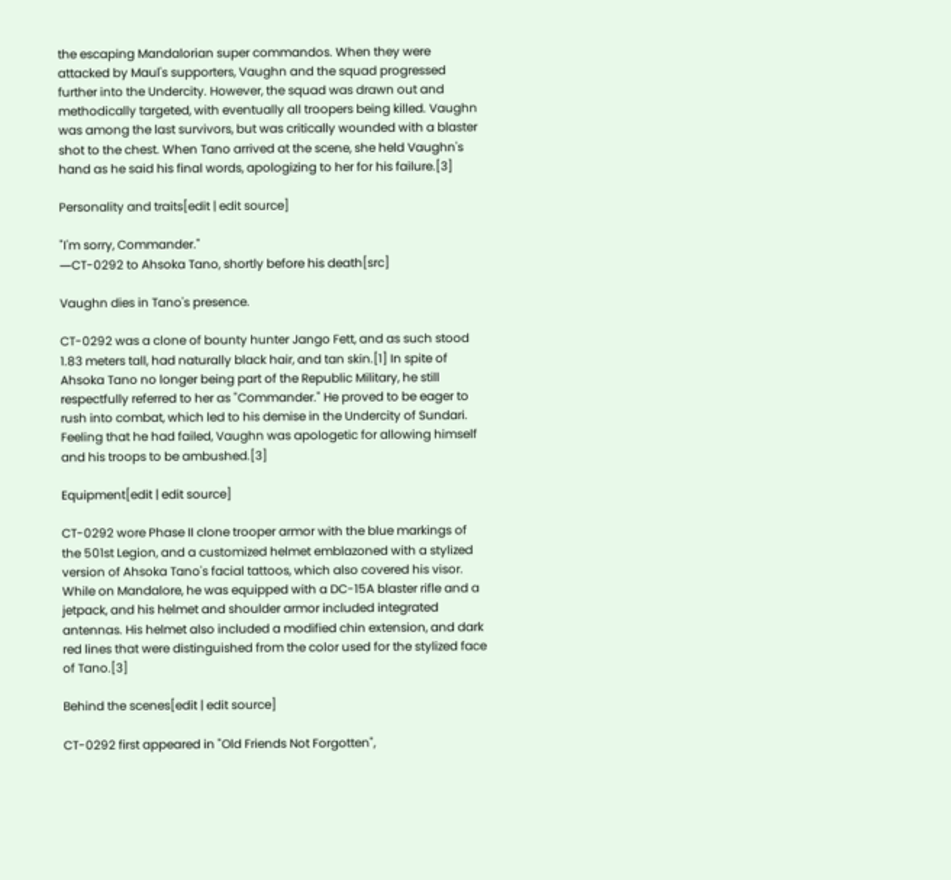the escaping Mandalorian super commandos. When they were attacked by Maul's supporters, Vaughn and the squad progressed further into the Undercity. However, the squad was drawn out and methodically targeted, with eventually all troopers being killed. Vaughn was among the last survivors, but was critically wounded with a blaster shot to the chest. When Tano arrived at the scene, she held Vaughn's hand as he said his final words, apologizing to her for his failure.[3]

Personality and traits[edit | edit source]

"I'm sorry, Commander."
―CT-0292 to Ahsoka Tano, shortly before his death[src]

Vaughn dies in Tano's presence.

CT-0292 was a clone of bounty hunter Jango Fett, and as such stood 1.83 meters tall, had naturally black hair, and tan skin.[1] In spite of Ahsoka Tano no longer being part of the Republic Military, he still respectfully referred to her as "Commander." He proved to be eager to rush into combat, which led to his demise in the Undercity of Sundari. Feeling that he had failed, Vaughn was apologetic for allowing himself and his troops to be ambushed.[3]

Equipment[edit | edit source]

CT-0292 wore Phase II clone trooper armor with the blue markings of the 501st Legion, and a customized helmet emblazoned with a stylized version of Ahsoka Tano's facial tattoos, which also covered his visor. While on Mandalore, he was equipped with a DC-15A blaster rifle and a jetpack, and his helmet and shoulder armor included integrated antennas. His helmet also included a modified chin extension, and dark red lines that were distinguished from the color used for the stylized face of Tano.[3]

Behind the scenes[edit | edit source]

CT-0292 first appeared in "Old Friends Not Forgotten",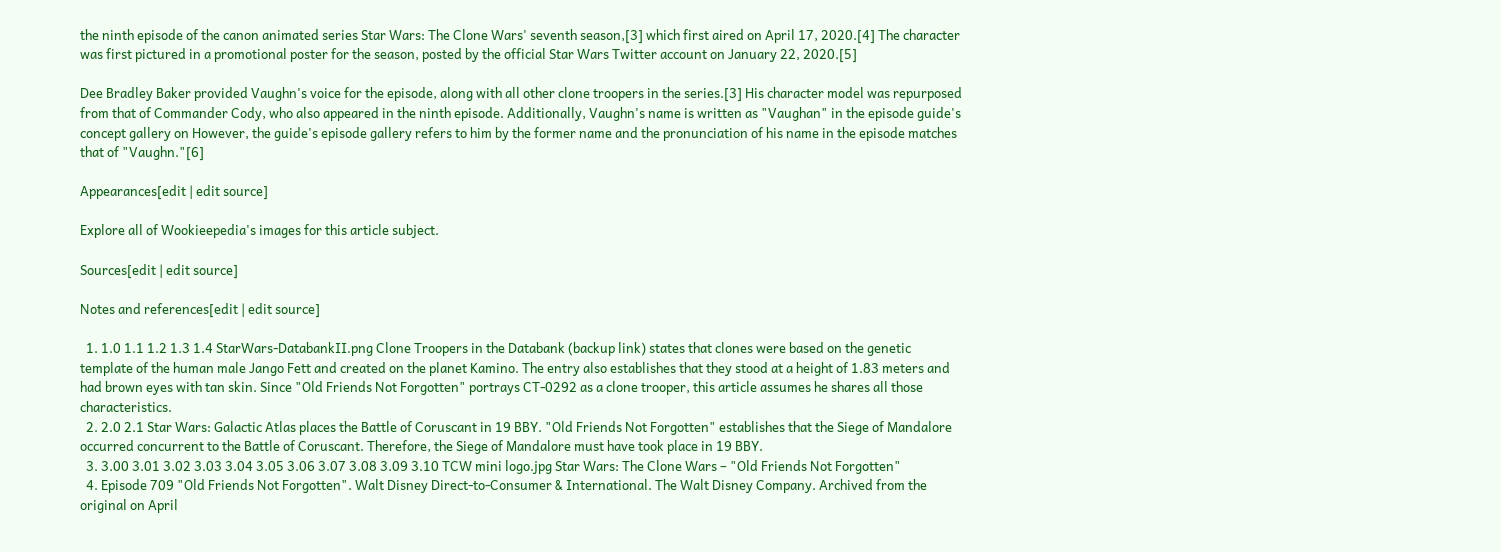the ninth episode of the canon animated series Star Wars: The Clone Wars' seventh season,[3] which first aired on April 17, 2020.[4] The character was first pictured in a promotional poster for the season, posted by the official Star Wars Twitter account on January 22, 2020.[5]

Dee Bradley Baker provided Vaughn's voice for the episode, along with all other clone troopers in the series.[3] His character model was repurposed from that of Commander Cody, who also appeared in the ninth episode. Additionally, Vaughn's name is written as "Vaughan" in the episode guide's concept gallery on However, the guide's episode gallery refers to him by the former name and the pronunciation of his name in the episode matches that of "Vaughn."[6]

Appearances[edit | edit source]

Explore all of Wookieepedia's images for this article subject.

Sources[edit | edit source]

Notes and references[edit | edit source]

  1. 1.0 1.1 1.2 1.3 1.4 StarWars-DatabankII.png Clone Troopers in the Databank (backup link) states that clones were based on the genetic template of the human male Jango Fett and created on the planet Kamino. The entry also establishes that they stood at a height of 1.83 meters and had brown eyes with tan skin. Since "Old Friends Not Forgotten" portrays CT-0292 as a clone trooper, this article assumes he shares all those characteristics.
  2. 2.0 2.1 Star Wars: Galactic Atlas places the Battle of Coruscant in 19 BBY. "Old Friends Not Forgotten" establishes that the Siege of Mandalore occurred concurrent to the Battle of Coruscant. Therefore, the Siege of Mandalore must have took place in 19 BBY.
  3. 3.00 3.01 3.02 3.03 3.04 3.05 3.06 3.07 3.08 3.09 3.10 TCW mini logo.jpg Star Wars: The Clone Wars – "Old Friends Not Forgotten"
  4. Episode 709 "Old Friends Not Forgotten". Walt Disney Direct-to-Consumer & International. The Walt Disney Company. Archived from the original on April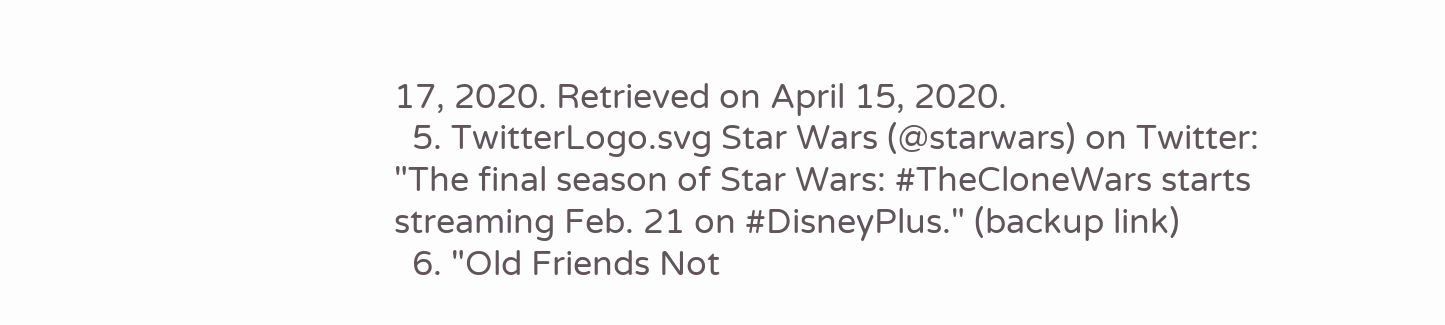17, 2020. Retrieved on April 15, 2020.
  5. TwitterLogo.svg Star Wars (@starwars) on Twitter: "The final season of Star Wars: #TheCloneWars starts streaming Feb. 21 on #DisneyPlus." (backup link)
  6. "Old Friends Not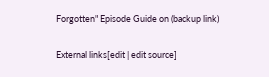Forgotten" Episode Guide on (backup link)

External links[edit | edit source]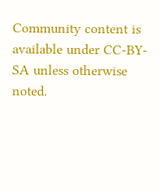Community content is available under CC-BY-SA unless otherwise noted.